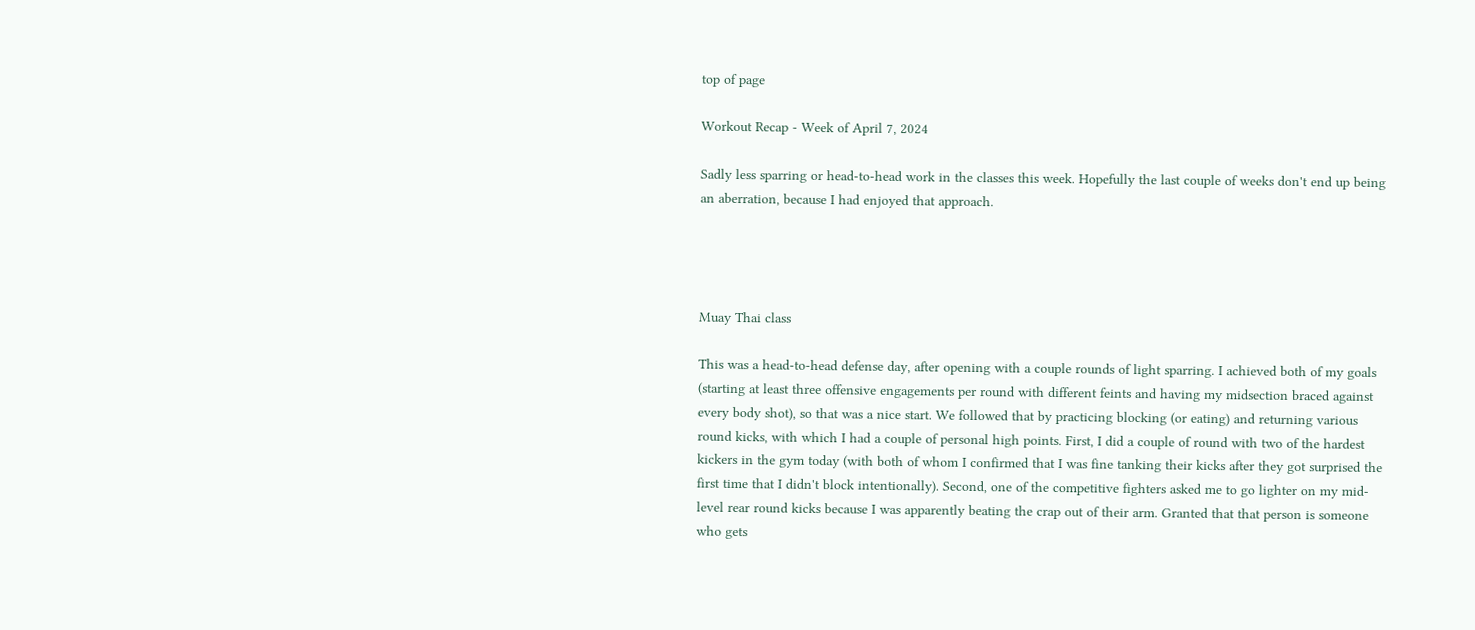top of page

Workout Recap - Week of April 7, 2024

Sadly less sparring or head-to-head work in the classes this week. Hopefully the last couple of weeks don't end up being an aberration, because I had enjoyed that approach.




Muay Thai class

This was a head-to-head defense day, after opening with a couple rounds of light sparring. I achieved both of my goals (starting at least three offensive engagements per round with different feints and having my midsection braced against every body shot), so that was a nice start. We followed that by practicing blocking (or eating) and returning various round kicks, with which I had a couple of personal high points. First, I did a couple of round with two of the hardest kickers in the gym today (with both of whom I confirmed that I was fine tanking their kicks after they got surprised the first time that I didn't block intentionally). Second, one of the competitive fighters asked me to go lighter on my mid-level rear round kicks because I was apparently beating the crap out of their arm. Granted that that person is someone who gets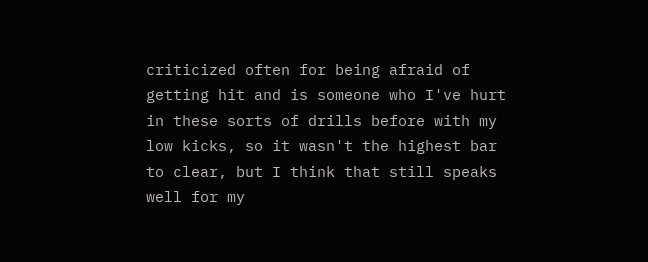criticized often for being afraid of getting hit and is someone who I've hurt in these sorts of drills before with my low kicks, so it wasn't the highest bar to clear, but I think that still speaks well for my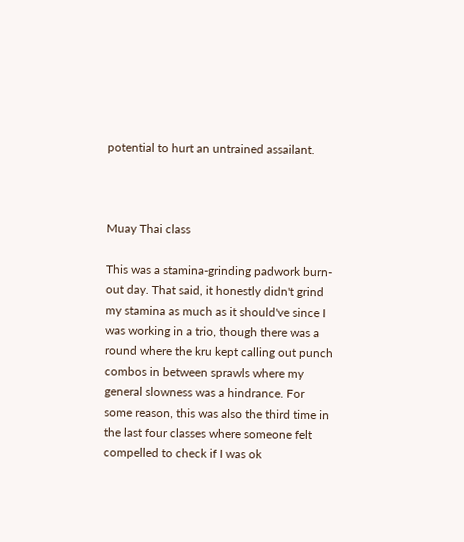potential to hurt an untrained assailant.



Muay Thai class

This was a stamina-grinding padwork burn-out day. That said, it honestly didn't grind my stamina as much as it should've since I was working in a trio, though there was a round where the kru kept calling out punch combos in between sprawls where my general slowness was a hindrance. For some reason, this was also the third time in the last four classes where someone felt compelled to check if I was ok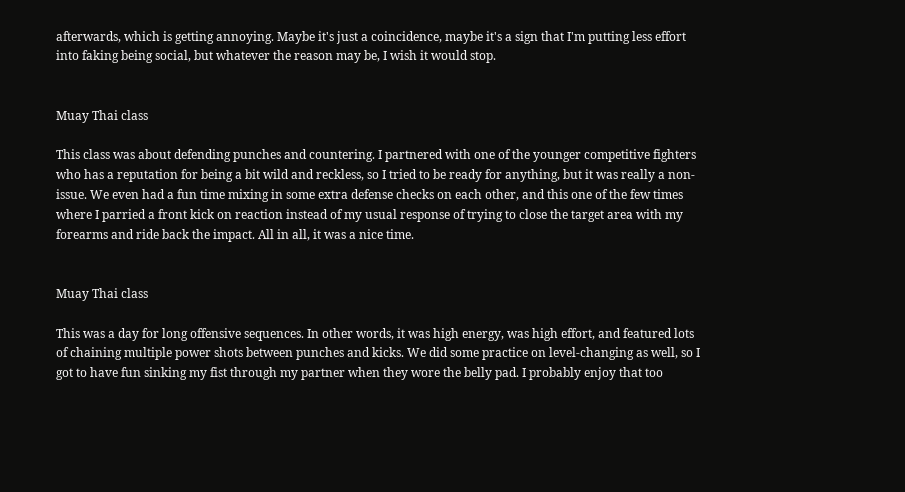afterwards, which is getting annoying. Maybe it's just a coincidence, maybe it's a sign that I'm putting less effort into faking being social, but whatever the reason may be, I wish it would stop.


Muay Thai class

This class was about defending punches and countering. I partnered with one of the younger competitive fighters who has a reputation for being a bit wild and reckless, so I tried to be ready for anything, but it was really a non-issue. We even had a fun time mixing in some extra defense checks on each other, and this one of the few times where I parried a front kick on reaction instead of my usual response of trying to close the target area with my forearms and ride back the impact. All in all, it was a nice time.


Muay Thai class

This was a day for long offensive sequences. In other words, it was high energy, was high effort, and featured lots of chaining multiple power shots between punches and kicks. We did some practice on level-changing as well, so I got to have fun sinking my fist through my partner when they wore the belly pad. I probably enjoy that too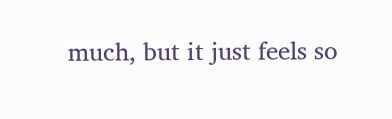much, but it just feels so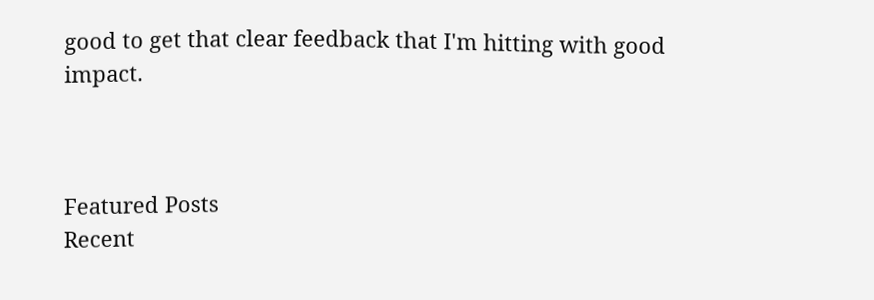good to get that clear feedback that I'm hitting with good impact.



Featured Posts
Recent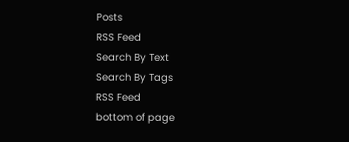Posts
RSS Feed
Search By Text
Search By Tags
RSS Feed
bottom of page